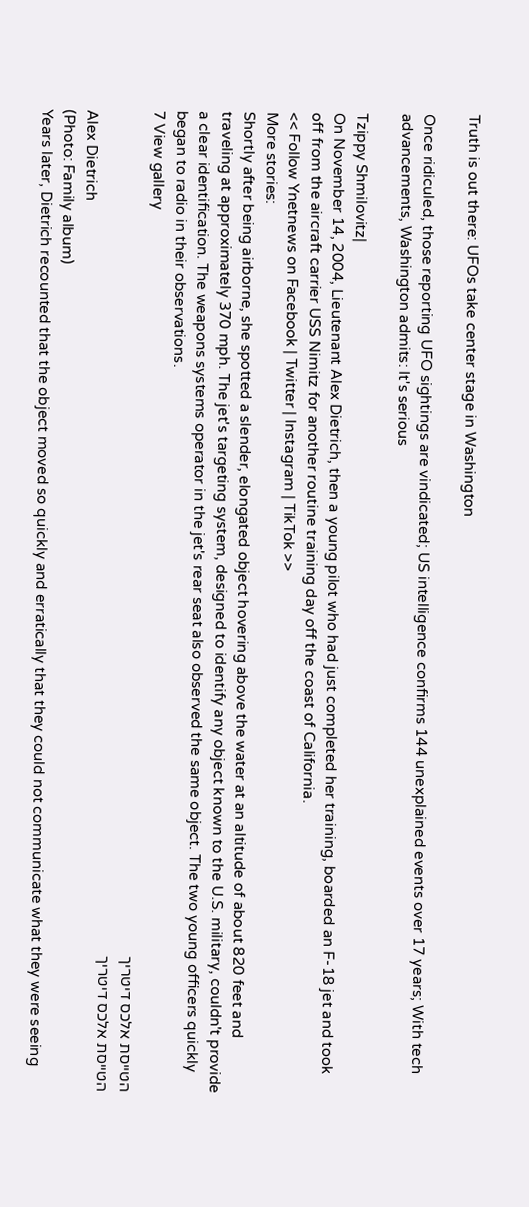Truth is out there: UFOs take center stage in Washington

Once ridiculed, those reporting UFO sightings are vindicated; US intelligence confirms 144 unexplained events over 17 years; With tech advancements, Washington admits: It's serious

Tzippy Shmilovitz|
On November 14, 2004, Lieutenant Alex Dietrich, then a young pilot who had just completed her training, boarded an F-18 jet and took off from the aircraft carrier USS Nimitz for another routine training day off the coast of California.
<< Follow Ynetnews on Facebook | Twitter | Instagram | TikTok >>
More stories:
Shortly after being airborne, she spotted a slender, elongated object hovering above the water at an altitude of about 820 feet and traveling at approximately 370 mph. The jet's targeting system, designed to identify any object known to the U.S. military, couldn't provide a clear identification. The weapons systems operator in the jet's rear seat also observed the same object. The two young officers quickly began to radio in their observations.
7 View gallery
הטייסת אלכס דיטריך
הטייסת אלכס דיטריך
Alex Dietrich
(Photo: Family album)
Years later, Dietrich recounted that the object moved so quickly and erratically that they could not communicate what they were seeing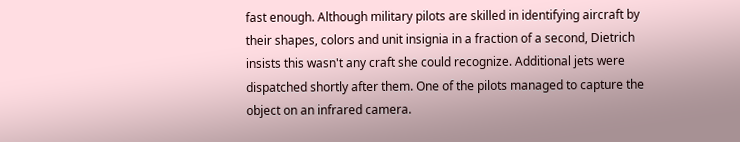fast enough. Although military pilots are skilled in identifying aircraft by their shapes, colors and unit insignia in a fraction of a second, Dietrich insists this wasn't any craft she could recognize. Additional jets were dispatched shortly after them. One of the pilots managed to capture the object on an infrared camera.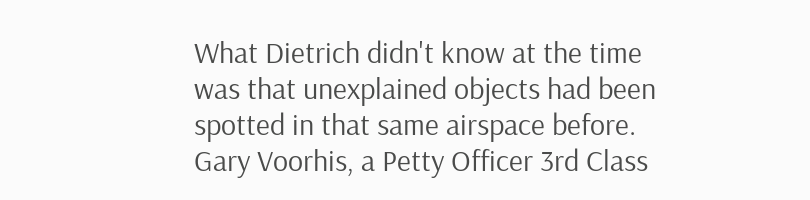What Dietrich didn't know at the time was that unexplained objects had been spotted in that same airspace before. Gary Voorhis, a Petty Officer 3rd Class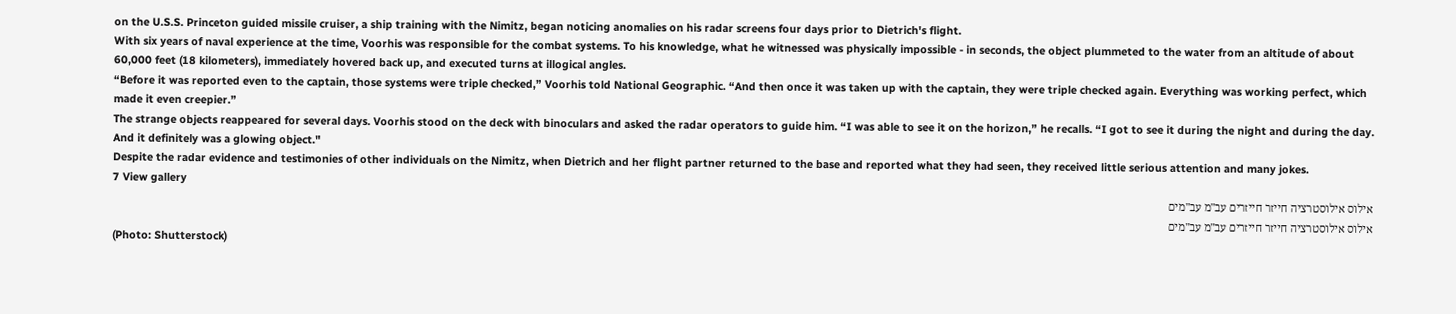on the U.S.S. Princeton guided missile cruiser, a ship training with the Nimitz, began noticing anomalies on his radar screens four days prior to Dietrich's flight.
With six years of naval experience at the time, Voorhis was responsible for the combat systems. To his knowledge, what he witnessed was physically impossible - in seconds, the object plummeted to the water from an altitude of about 60,000 feet (18 kilometers), immediately hovered back up, and executed turns at illogical angles.
“Before it was reported even to the captain, those systems were triple checked,” Voorhis told National Geographic. “And then once it was taken up with the captain, they were triple checked again. Everything was working perfect, which made it even creepier.”
The strange objects reappeared for several days. Voorhis stood on the deck with binoculars and asked the radar operators to guide him. “I was able to see it on the horizon,” he recalls. “I got to see it during the night and during the day. And it definitely was a glowing object."
Despite the radar evidence and testimonies of other individuals on the Nimitz, when Dietrich and her flight partner returned to the base and reported what they had seen, they received little serious attention and many jokes.
7 View gallery
אילוס אילוסטרציה חייזר חייזרים עב"מ עב"מים
אילוס אילוסטרציה חייזר חייזרים עב"מ עב"מים
(Photo: Shutterstock)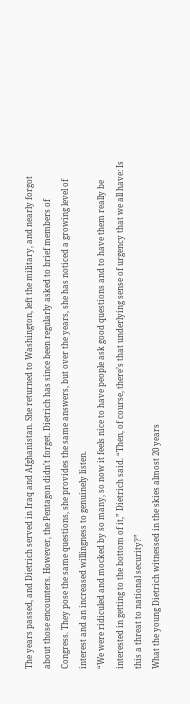The years passed, and Dietrich served in Iraq and Afghanistan. She returned to Washington, left the military, and nearly forgot about those encounters. However, the Pentagon didn't forget. Dietrich has since been regularly asked to brief members of Congress. They pose the same questions, she provides the same answers, but over the years, she has noticed a growing level of interest and an increased willingness to genuinely listen.
“We were ridiculed and mocked by so many, so now it feels nice to have people ask good questions and to have them really be interested in getting to the bottom of it,” Dietrich said. “Then, of course, there’s that underlying sense of urgency that we all have: Is this a threat to national security?”
What the young Dietrich witnessed in the skies almost 20 years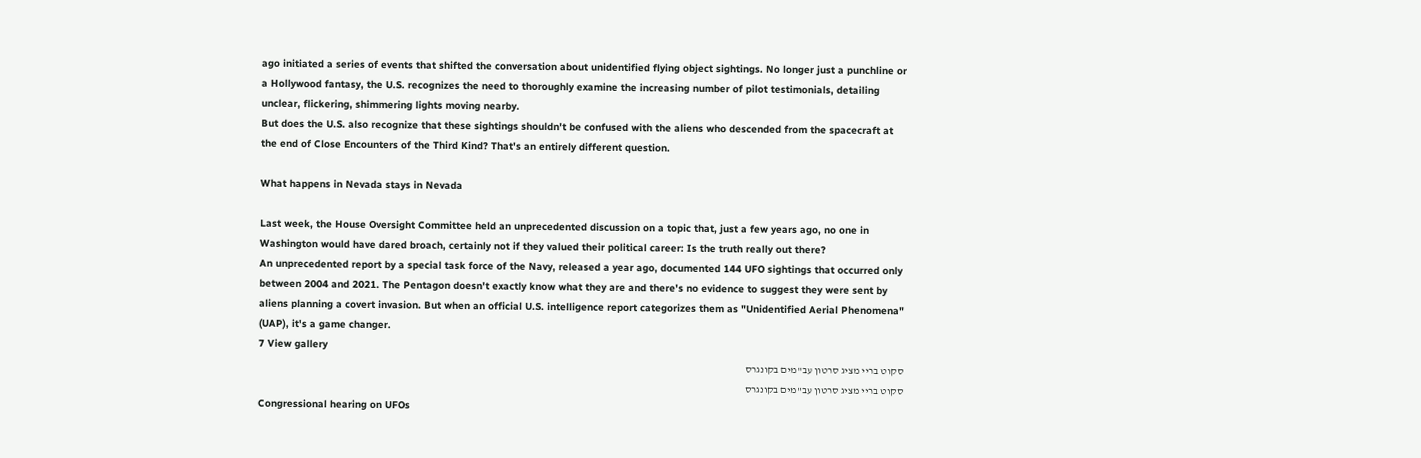ago initiated a series of events that shifted the conversation about unidentified flying object sightings. No longer just a punchline or a Hollywood fantasy, the U.S. recognizes the need to thoroughly examine the increasing number of pilot testimonials, detailing unclear, flickering, shimmering lights moving nearby.
But does the U.S. also recognize that these sightings shouldn't be confused with the aliens who descended from the spacecraft at the end of Close Encounters of the Third Kind? That's an entirely different question.

What happens in Nevada stays in Nevada

Last week, the House Oversight Committee held an unprecedented discussion on a topic that, just a few years ago, no one in Washington would have dared broach, certainly not if they valued their political career: Is the truth really out there?
An unprecedented report by a special task force of the Navy, released a year ago, documented 144 UFO sightings that occurred only between 2004 and 2021. The Pentagon doesn't exactly know what they are and there's no evidence to suggest they were sent by aliens planning a covert invasion. But when an official U.S. intelligence report categorizes them as "Unidentified Aerial Phenomena" (UAP), it's a game changer.
7 View gallery
סקוט בריי מציג סרטון עב"מים בקונגרס
סקוט בריי מציג סרטון עב"מים בקונגרס
Congressional hearing on UFOs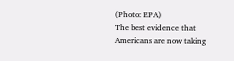(Photo: EPA)
The best evidence that Americans are now taking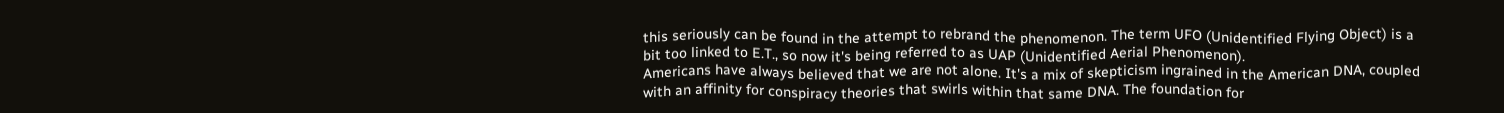this seriously can be found in the attempt to rebrand the phenomenon. The term UFO (Unidentified Flying Object) is a bit too linked to E.T., so now it's being referred to as UAP (Unidentified Aerial Phenomenon).
Americans have always believed that we are not alone. It's a mix of skepticism ingrained in the American DNA, coupled with an affinity for conspiracy theories that swirls within that same DNA. The foundation for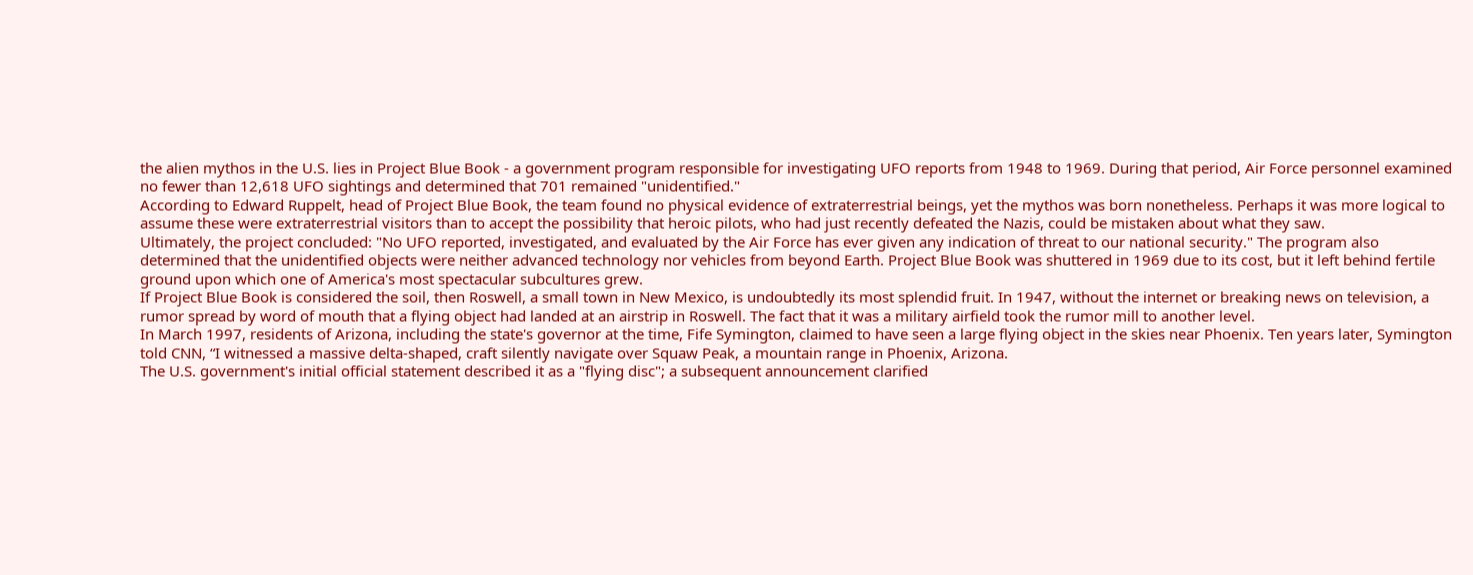the alien mythos in the U.S. lies in Project Blue Book - a government program responsible for investigating UFO reports from 1948 to 1969. During that period, Air Force personnel examined no fewer than 12,618 UFO sightings and determined that 701 remained "unidentified."
According to Edward Ruppelt, head of Project Blue Book, the team found no physical evidence of extraterrestrial beings, yet the mythos was born nonetheless. Perhaps it was more logical to assume these were extraterrestrial visitors than to accept the possibility that heroic pilots, who had just recently defeated the Nazis, could be mistaken about what they saw.
Ultimately, the project concluded: "No UFO reported, investigated, and evaluated by the Air Force has ever given any indication of threat to our national security." The program also determined that the unidentified objects were neither advanced technology nor vehicles from beyond Earth. Project Blue Book was shuttered in 1969 due to its cost, but it left behind fertile ground upon which one of America's most spectacular subcultures grew.
If Project Blue Book is considered the soil, then Roswell, a small town in New Mexico, is undoubtedly its most splendid fruit. In 1947, without the internet or breaking news on television, a rumor spread by word of mouth that a flying object had landed at an airstrip in Roswell. The fact that it was a military airfield took the rumor mill to another level.
In March 1997, residents of Arizona, including the state's governor at the time, Fife Symington, claimed to have seen a large flying object in the skies near Phoenix. Ten years later, Symington told CNN, “I witnessed a massive delta-shaped, craft silently navigate over Squaw Peak, a mountain range in Phoenix, Arizona.
The U.S. government's initial official statement described it as a "flying disc"; a subsequent announcement clarified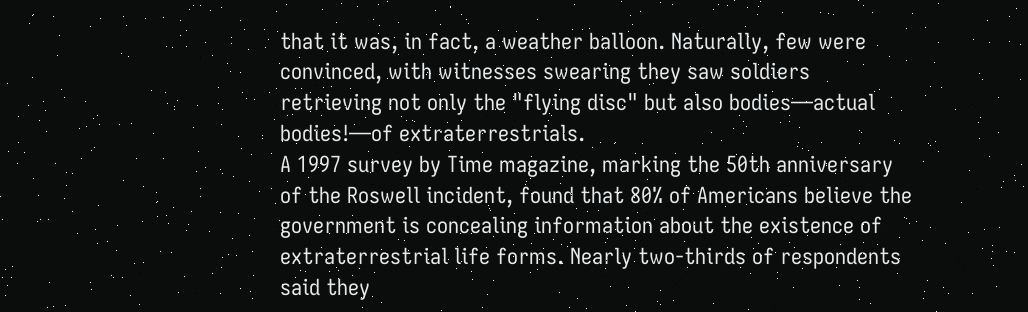that it was, in fact, a weather balloon. Naturally, few were convinced, with witnesses swearing they saw soldiers retrieving not only the "flying disc" but also bodies—actual bodies!—of extraterrestrials.
A 1997 survey by Time magazine, marking the 50th anniversary of the Roswell incident, found that 80% of Americans believe the government is concealing information about the existence of extraterrestrial life forms. Nearly two-thirds of respondents said they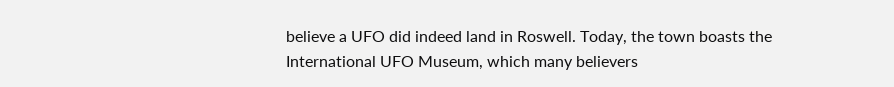believe a UFO did indeed land in Roswell. Today, the town boasts the International UFO Museum, which many believers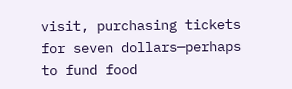visit, purchasing tickets for seven dollars—perhaps to fund food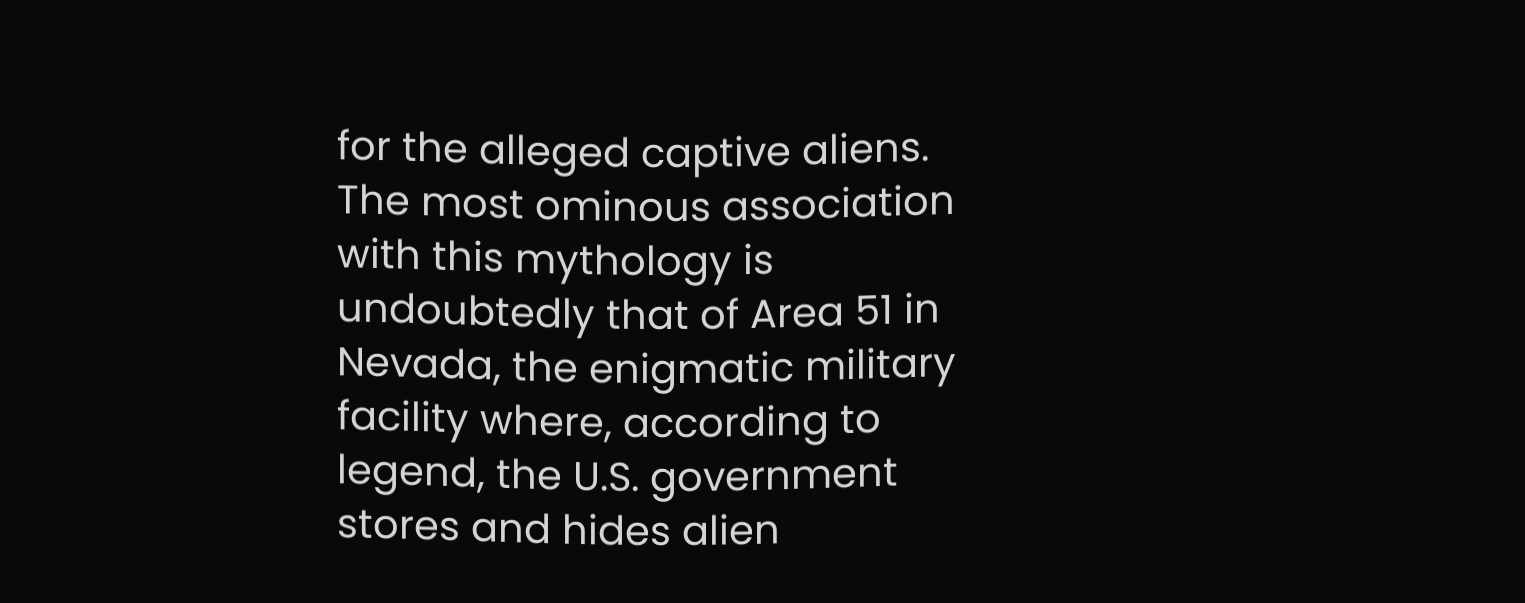for the alleged captive aliens.
The most ominous association with this mythology is undoubtedly that of Area 51 in Nevada, the enigmatic military facility where, according to legend, the U.S. government stores and hides alien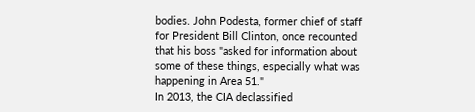bodies. John Podesta, former chief of staff for President Bill Clinton, once recounted that his boss "asked for information about some of these things, especially what was happening in Area 51."
In 2013, the CIA declassified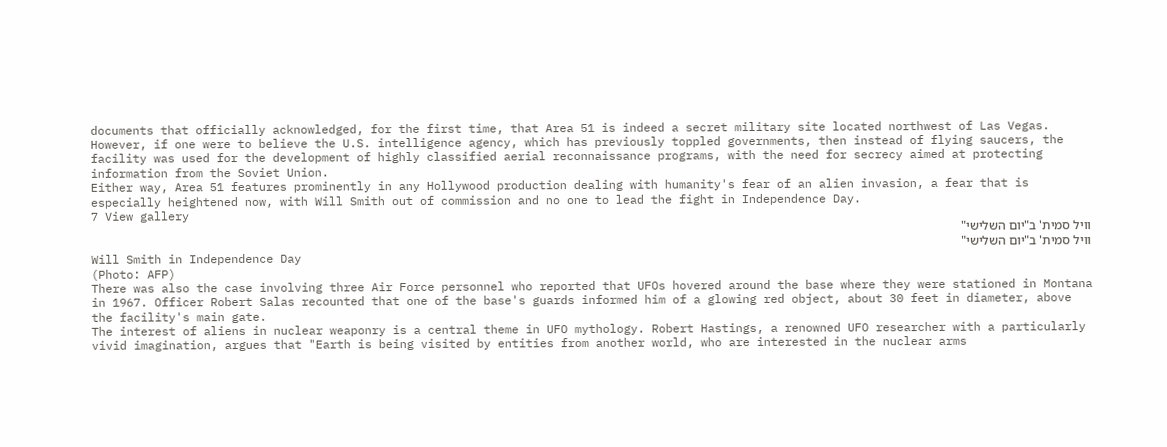documents that officially acknowledged, for the first time, that Area 51 is indeed a secret military site located northwest of Las Vegas. However, if one were to believe the U.S. intelligence agency, which has previously toppled governments, then instead of flying saucers, the facility was used for the development of highly classified aerial reconnaissance programs, with the need for secrecy aimed at protecting information from the Soviet Union.
Either way, Area 51 features prominently in any Hollywood production dealing with humanity's fear of an alien invasion, a fear that is especially heightened now, with Will Smith out of commission and no one to lead the fight in Independence Day.
7 View gallery
וויל סמית' ב"יום השלישי"
וויל סמית' ב"יום השלישי"
Will Smith in Independence Day
(Photo: AFP)
There was also the case involving three Air Force personnel who reported that UFOs hovered around the base where they were stationed in Montana in 1967. Officer Robert Salas recounted that one of the base's guards informed him of a glowing red object, about 30 feet in diameter, above the facility's main gate.
The interest of aliens in nuclear weaponry is a central theme in UFO mythology. Robert Hastings, a renowned UFO researcher with a particularly vivid imagination, argues that "Earth is being visited by entities from another world, who are interested in the nuclear arms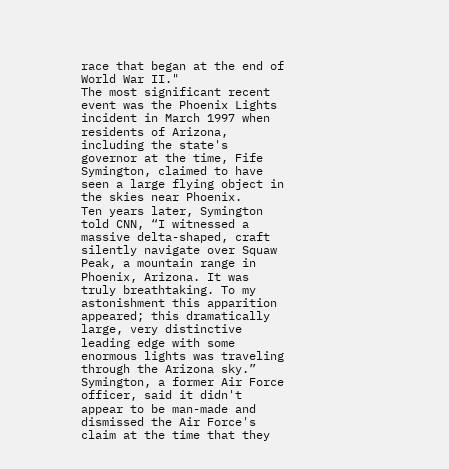race that began at the end of World War II."
The most significant recent event was the Phoenix Lights incident in March 1997 when residents of Arizona, including the state's governor at the time, Fife Symington, claimed to have seen a large flying object in the skies near Phoenix.
Ten years later, Symington told CNN, “I witnessed a massive delta-shaped, craft silently navigate over Squaw Peak, a mountain range in Phoenix, Arizona. It was truly breathtaking. To my astonishment this apparition appeared; this dramatically large, very distinctive leading edge with some enormous lights was traveling through the Arizona sky.”
Symington, a former Air Force officer, said it didn't appear to be man-made and dismissed the Air Force's claim at the time that they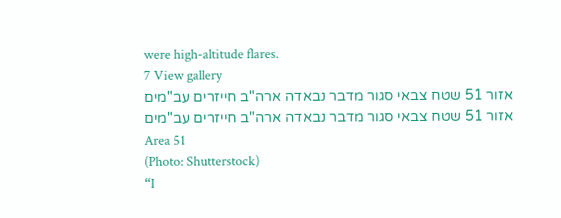were high-altitude flares.
7 View gallery
אזור 51 שטח צבאי סגור מדבר נבאדה ארה"ב חייזרים עב"מים
אזור 51 שטח צבאי סגור מדבר נבאדה ארה"ב חייזרים עב"מים
Area 51
(Photo: Shutterstock)
“I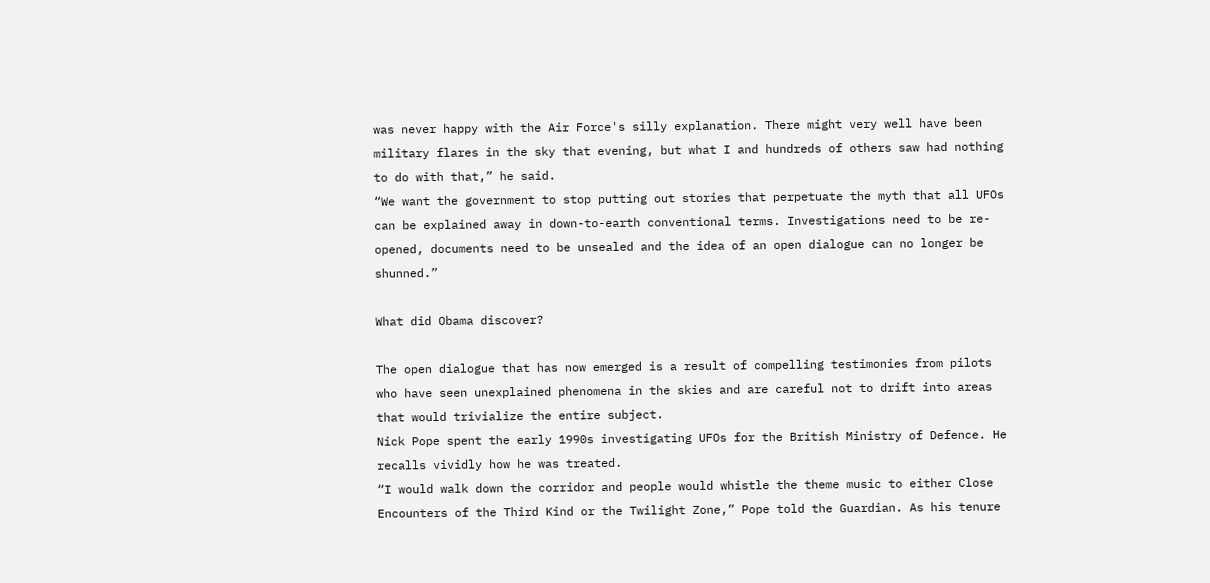was never happy with the Air Force's silly explanation. There might very well have been military flares in the sky that evening, but what I and hundreds of others saw had nothing to do with that,” he said.
“We want the government to stop putting out stories that perpetuate the myth that all UFOs can be explained away in down-to-earth conventional terms. Investigations need to be re-opened, documents need to be unsealed and the idea of an open dialogue can no longer be shunned.”

What did Obama discover?

The open dialogue that has now emerged is a result of compelling testimonies from pilots who have seen unexplained phenomena in the skies and are careful not to drift into areas that would trivialize the entire subject.
Nick Pope spent the early 1990s investigating UFOs for the British Ministry of Defence. He recalls vividly how he was treated.
“I would walk down the corridor and people would whistle the theme music to either Close Encounters of the Third Kind or the Twilight Zone,” Pope told the Guardian. As his tenure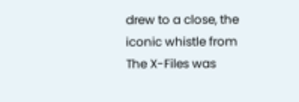drew to a close, the iconic whistle from The X-Files was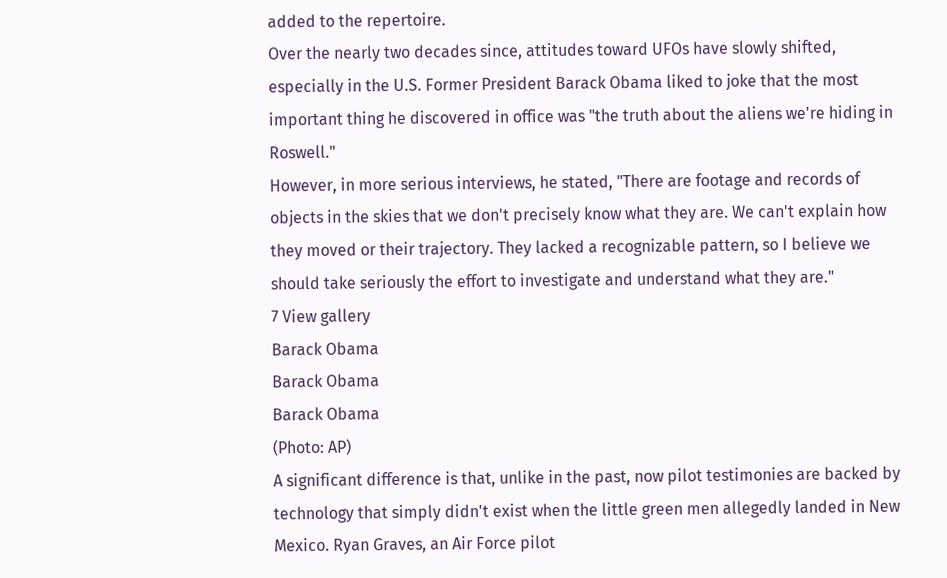added to the repertoire.
Over the nearly two decades since, attitudes toward UFOs have slowly shifted, especially in the U.S. Former President Barack Obama liked to joke that the most important thing he discovered in office was "the truth about the aliens we're hiding in Roswell."
However, in more serious interviews, he stated, "There are footage and records of objects in the skies that we don't precisely know what they are. We can't explain how they moved or their trajectory. They lacked a recognizable pattern, so I believe we should take seriously the effort to investigate and understand what they are."
7 View gallery
Barack Obama
Barack Obama
Barack Obama
(Photo: AP)
A significant difference is that, unlike in the past, now pilot testimonies are backed by technology that simply didn't exist when the little green men allegedly landed in New Mexico. Ryan Graves, an Air Force pilot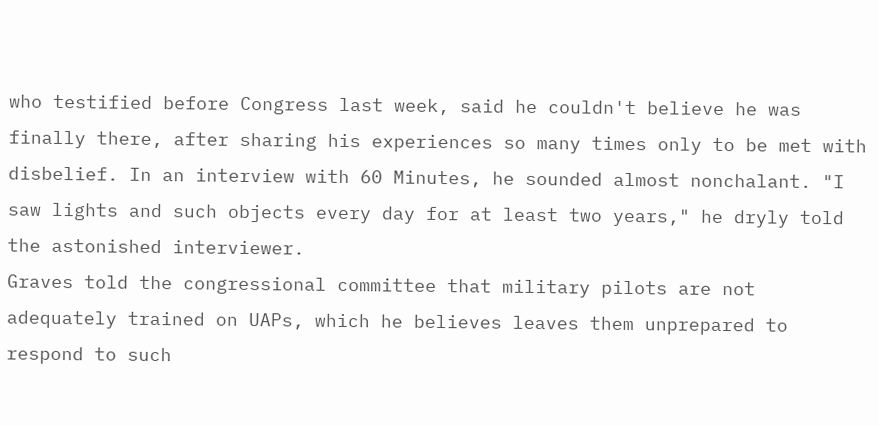who testified before Congress last week, said he couldn't believe he was finally there, after sharing his experiences so many times only to be met with disbelief. In an interview with 60 Minutes, he sounded almost nonchalant. "I saw lights and such objects every day for at least two years," he dryly told the astonished interviewer.
Graves told the congressional committee that military pilots are not adequately trained on UAPs, which he believes leaves them unprepared to respond to such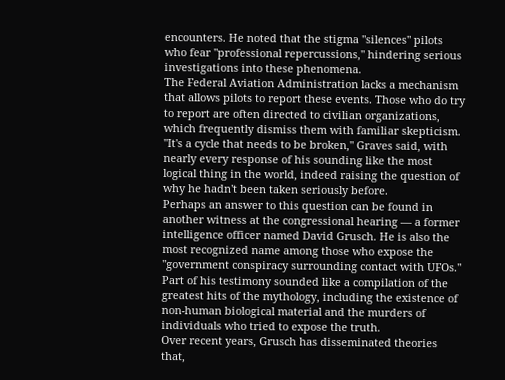encounters. He noted that the stigma "silences" pilots who fear "professional repercussions," hindering serious investigations into these phenomena.
The Federal Aviation Administration lacks a mechanism that allows pilots to report these events. Those who do try to report are often directed to civilian organizations, which frequently dismiss them with familiar skepticism.
"It's a cycle that needs to be broken," Graves said, with nearly every response of his sounding like the most logical thing in the world, indeed raising the question of why he hadn't been taken seriously before.
Perhaps an answer to this question can be found in another witness at the congressional hearing — a former intelligence officer named David Grusch. He is also the most recognized name among those who expose the "government conspiracy surrounding contact with UFOs." Part of his testimony sounded like a compilation of the greatest hits of the mythology, including the existence of non-human biological material and the murders of individuals who tried to expose the truth.
Over recent years, Grusch has disseminated theories that,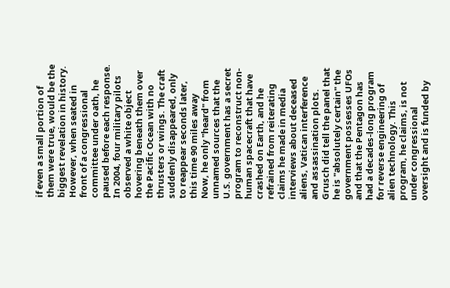if even a small portion of them were true, would be the biggest revelation in history. However, when seated in front of a congressional committee under oath, he paused before each response.
In 2004, four military pilots observed a white object hovering beneath them over the Pacific Ocean with no thrusters or wings. The craft suddenly disappeared, only to reappear seconds later, this time 90 miles away
Now, he only "heard" from unnamed sources that the U.S. government has a secret program to reconstruct non-human spacecraft that have crashed on Earth, and he refrained from reiterating claims he made in media interviews about deceased aliens, Vatican interference and assassination plots.
Grusch did tell the panel that he is "absolutely certain" the government possesses UFOs and that the Pentagon has had a decades-long program for reverse engineering of alien technology. This program, he claims, is not under congressional oversight and is funded by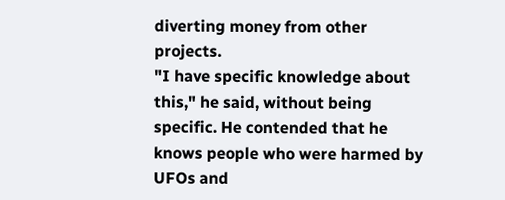diverting money from other projects.
"I have specific knowledge about this," he said, without being specific. He contended that he knows people who were harmed by UFOs and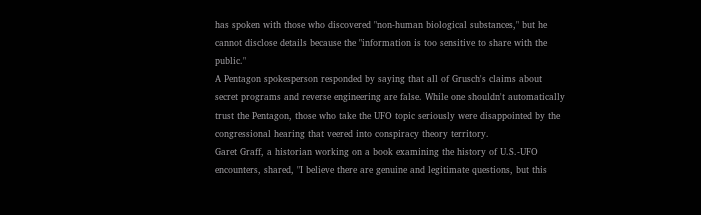has spoken with those who discovered "non-human biological substances," but he cannot disclose details because the "information is too sensitive to share with the public."
A Pentagon spokesperson responded by saying that all of Grusch's claims about secret programs and reverse engineering are false. While one shouldn't automatically trust the Pentagon, those who take the UFO topic seriously were disappointed by the congressional hearing that veered into conspiracy theory territory.
Garet Graff, a historian working on a book examining the history of U.S.-UFO encounters, shared, "I believe there are genuine and legitimate questions, but this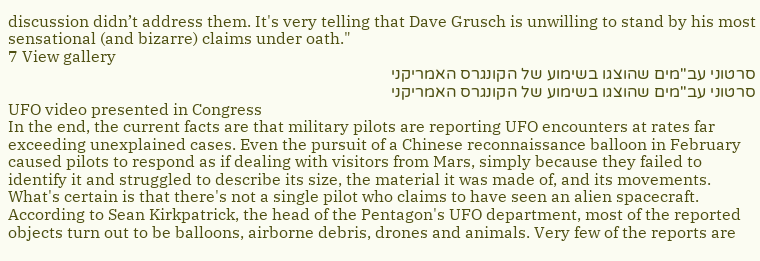discussion didn’t address them. It's very telling that Dave Grusch is unwilling to stand by his most sensational (and bizarre) claims under oath."
7 View gallery
סרטוני עב"מים שהוצגו בשימוע של הקונגרס האמריקני
סרטוני עב"מים שהוצגו בשימוע של הקונגרס האמריקני
UFO video presented in Congress
In the end, the current facts are that military pilots are reporting UFO encounters at rates far exceeding unexplained cases. Even the pursuit of a Chinese reconnaissance balloon in February caused pilots to respond as if dealing with visitors from Mars, simply because they failed to identify it and struggled to describe its size, the material it was made of, and its movements.
What's certain is that there's not a single pilot who claims to have seen an alien spacecraft. According to Sean Kirkpatrick, the head of the Pentagon's UFO department, most of the reported objects turn out to be balloons, airborne debris, drones and animals. Very few of the reports are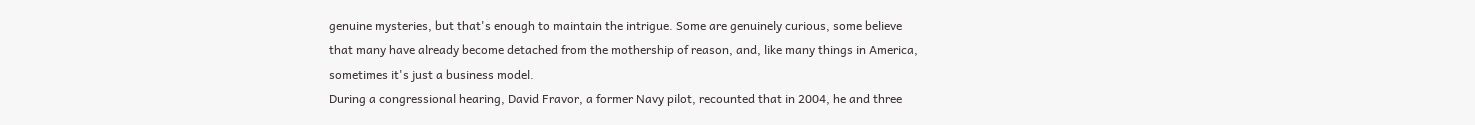genuine mysteries, but that's enough to maintain the intrigue. Some are genuinely curious, some believe that many have already become detached from the mothership of reason, and, like many things in America, sometimes it's just a business model.
During a congressional hearing, David Fravor, a former Navy pilot, recounted that in 2004, he and three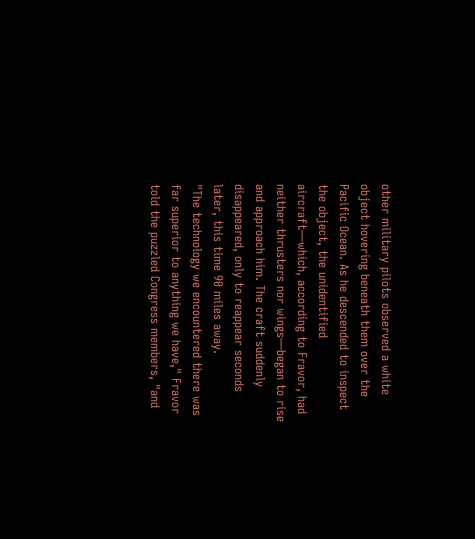other military pilots observed a white object hovering beneath them over the Pacific Ocean. As he descended to inspect the object, the unidentified aircraft—which, according to Fravor, had neither thrusters nor wings—began to rise and approach him. The craft suddenly disappeared, only to reappear seconds later, this time 90 miles away.
"The technology we encountered there was far superior to anything we have," Fravor told the puzzled Congress members, "and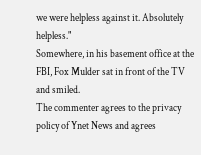we were helpless against it. Absolutely helpless."
Somewhere, in his basement office at the FBI, Fox Mulder sat in front of the TV and smiled.
The commenter agrees to the privacy policy of Ynet News and agrees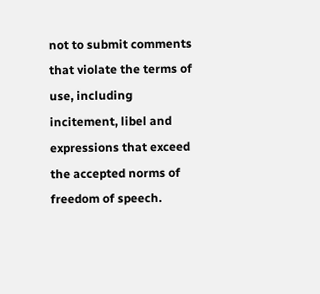not to submit comments that violate the terms of use, including incitement, libel and expressions that exceed the accepted norms of freedom of speech.